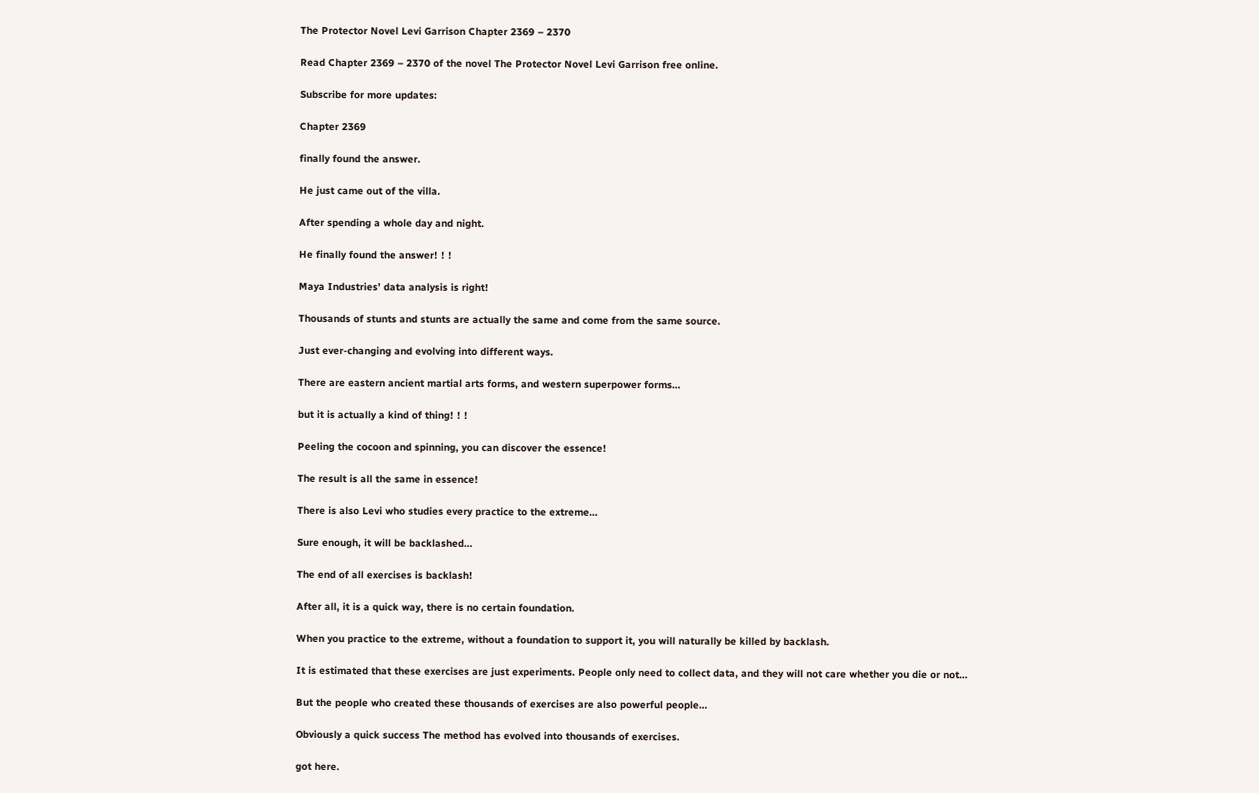The Protector Novel Levi Garrison Chapter 2369 – 2370

Read Chapter 2369 – 2370 of the novel The Protector Novel Levi Garrison free online.

Subscribe for more updates:

Chapter 2369

finally found the answer.

He just came out of the villa.

After spending a whole day and night.

He finally found the answer! ! !

Maya Industries’ data analysis is right!

Thousands of stunts and stunts are actually the same and come from the same source.

Just ever-changing and evolving into different ways.

There are eastern ancient martial arts forms, and western superpower forms…

but it is actually a kind of thing! ! !

Peeling the cocoon and spinning, you can discover the essence!

The result is all the same in essence!

There is also Levi who studies every practice to the extreme…

Sure enough, it will be backlashed…

The end of all exercises is backlash!

After all, it is a quick way, there is no certain foundation.

When you practice to the extreme, without a foundation to support it, you will naturally be killed by backlash.

It is estimated that these exercises are just experiments. People only need to collect data, and they will not care whether you die or not…

But the people who created these thousands of exercises are also powerful people…

Obviously a quick success The method has evolved into thousands of exercises.

got here.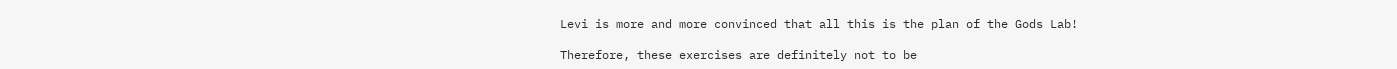Levi is more and more convinced that all this is the plan of the Gods Lab!

Therefore, these exercises are definitely not to be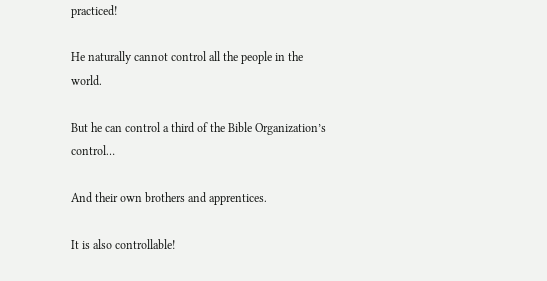practiced!

He naturally cannot control all the people in the world.

But he can control a third of the Bible Organization’s control…

And their own brothers and apprentices.

It is also controllable!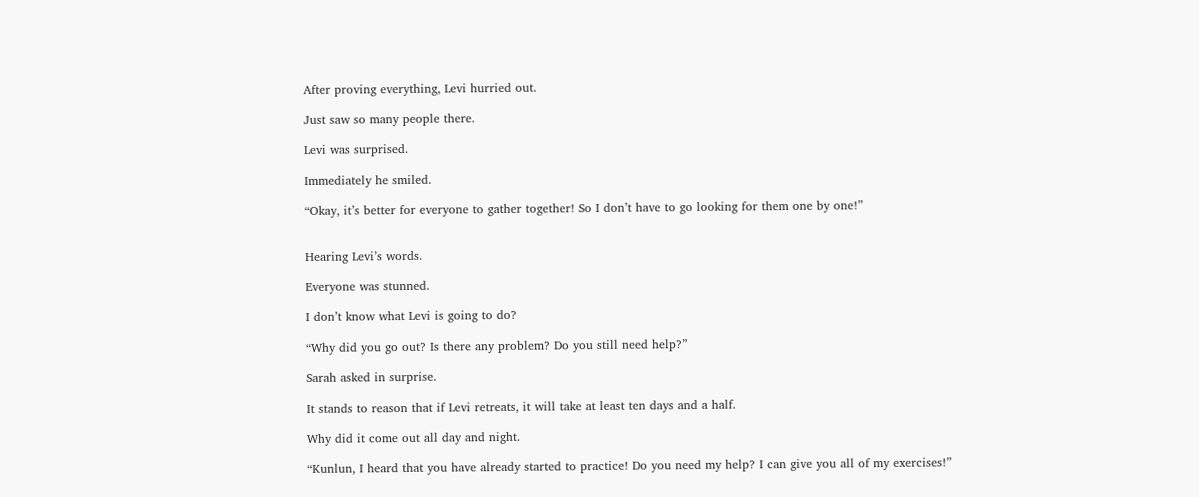After proving everything, Levi hurried out.

Just saw so many people there.

Levi was surprised.

Immediately he smiled.

“Okay, it’s better for everyone to gather together! So I don’t have to go looking for them one by one!”


Hearing Levi’s words.

Everyone was stunned.

I don’t know what Levi is going to do?

“Why did you go out? Is there any problem? Do you still need help?”

Sarah asked in surprise.

It stands to reason that if Levi retreats, it will take at least ten days and a half.

Why did it come out all day and night.

“Kunlun, I heard that you have already started to practice! Do you need my help? I can give you all of my exercises!”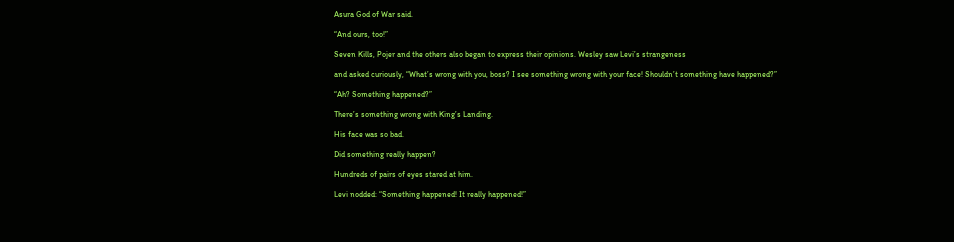Asura God of War said.

“And ours, too!”

Seven Kills, Pojer and the others also began to express their opinions. Wesley saw Levi’s strangeness

and asked curiously, “What’s wrong with you, boss? I see something wrong with your face! Shouldn’t something have happened?”

“Ah? Something happened?”

There’s something wrong with King’s Landing.

His face was so bad.

Did something really happen?

Hundreds of pairs of eyes stared at him.

Levi nodded: “Something happened! It really happened!”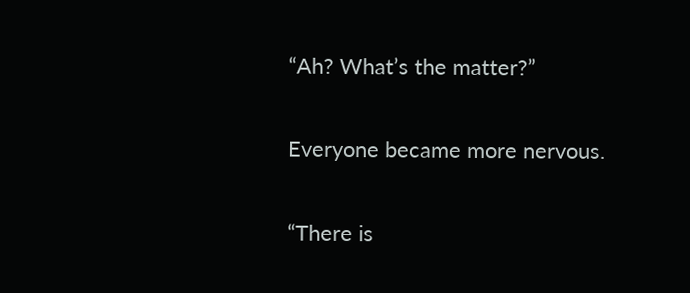“Ah? What’s the matter?”

Everyone became more nervous.

“There is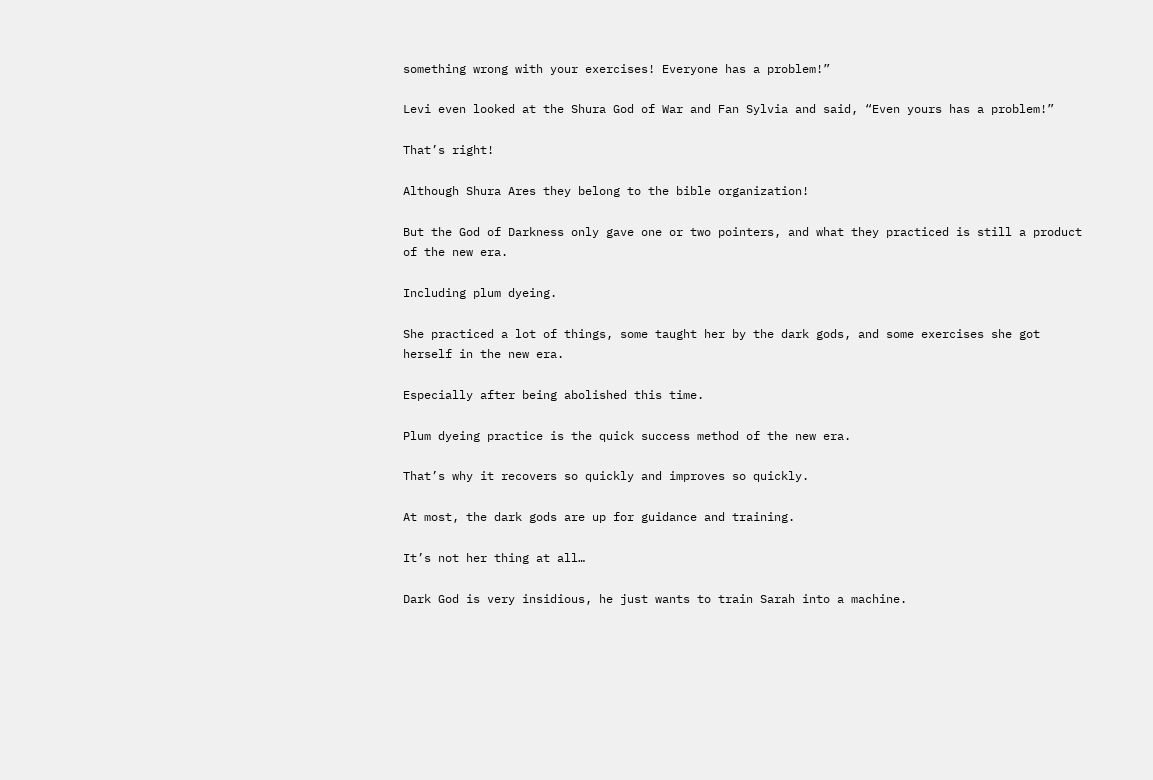something wrong with your exercises! Everyone has a problem!”

Levi even looked at the Shura God of War and Fan Sylvia and said, “Even yours has a problem!”

That’s right!

Although Shura Ares they belong to the bible organization!

But the God of Darkness only gave one or two pointers, and what they practiced is still a product of the new era.

Including plum dyeing.

She practiced a lot of things, some taught her by the dark gods, and some exercises she got herself in the new era.

Especially after being abolished this time.

Plum dyeing practice is the quick success method of the new era.

That’s why it recovers so quickly and improves so quickly.

At most, the dark gods are up for guidance and training.

It’s not her thing at all…

Dark God is very insidious, he just wants to train Sarah into a machine.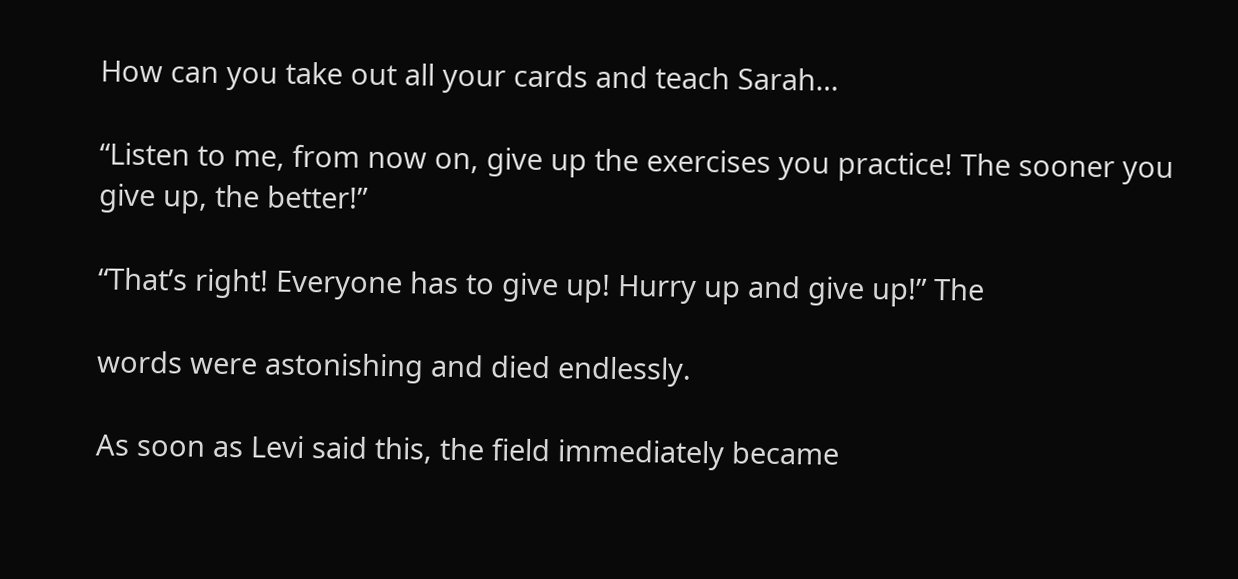How can you take out all your cards and teach Sarah…

“Listen to me, from now on, give up the exercises you practice! The sooner you give up, the better!”

“That’s right! Everyone has to give up! Hurry up and give up!” The

words were astonishing and died endlessly.

As soon as Levi said this, the field immediately became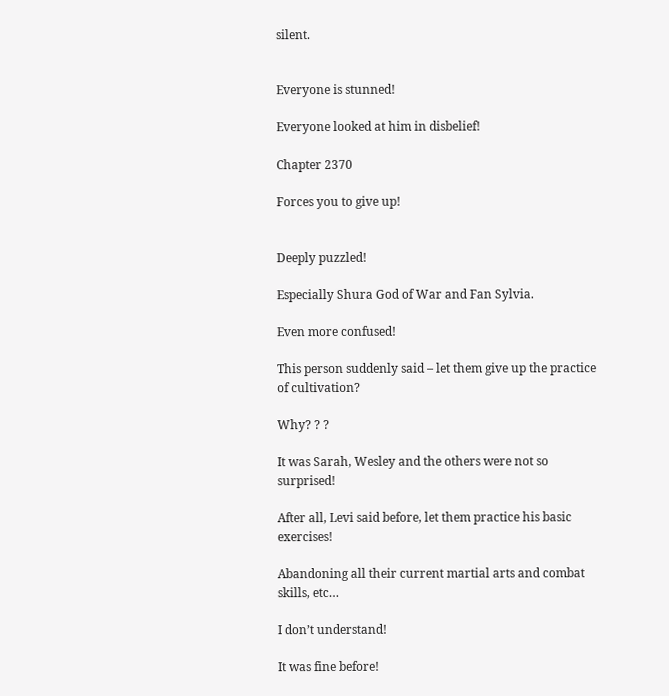silent.


Everyone is stunned!

Everyone looked at him in disbelief!

Chapter 2370

Forces you to give up!


Deeply puzzled!

Especially Shura God of War and Fan Sylvia.

Even more confused!

This person suddenly said – let them give up the practice of cultivation?

Why? ? ?

It was Sarah, Wesley and the others were not so surprised!

After all, Levi said before, let them practice his basic exercises!

Abandoning all their current martial arts and combat skills, etc…

I don’t understand!

It was fine before!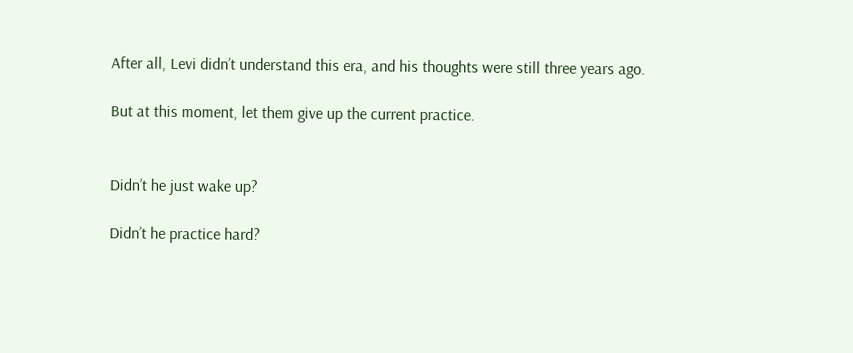After all, Levi didn’t understand this era, and his thoughts were still three years ago.

But at this moment, let them give up the current practice.


Didn’t he just wake up?

Didn’t he practice hard?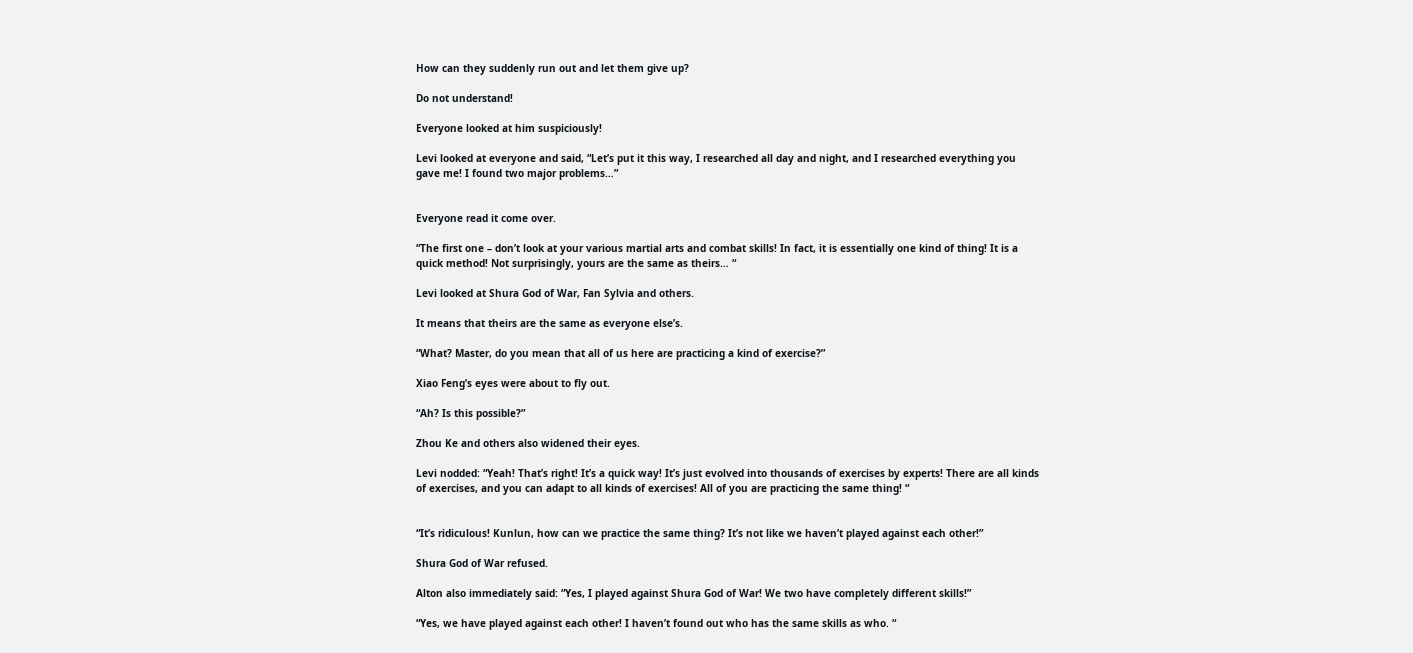How can they suddenly run out and let them give up?

Do not understand!

Everyone looked at him suspiciously!

Levi looked at everyone and said, “Let’s put it this way, I researched all day and night, and I researched everything you gave me! I found two major problems…”


Everyone read it come over.

“The first one – don’t look at your various martial arts and combat skills! In fact, it is essentially one kind of thing! It is a quick method! Not surprisingly, yours are the same as theirs… “

Levi looked at Shura God of War, Fan Sylvia and others.

It means that theirs are the same as everyone else’s.

“What? Master, do you mean that all of us here are practicing a kind of exercise?”

Xiao Feng’s eyes were about to fly out.

“Ah? Is this possible?”

Zhou Ke and others also widened their eyes.

Levi nodded: “Yeah! That’s right! It’s a quick way! It’s just evolved into thousands of exercises by experts! There are all kinds of exercises, and you can adapt to all kinds of exercises! All of you are practicing the same thing! “


“It’s ridiculous! Kunlun, how can we practice the same thing? It’s not like we haven’t played against each other!”

Shura God of War refused.

Alton also immediately said: “Yes, I played against Shura God of War! We two have completely different skills!”

“Yes, we have played against each other! I haven’t found out who has the same skills as who. “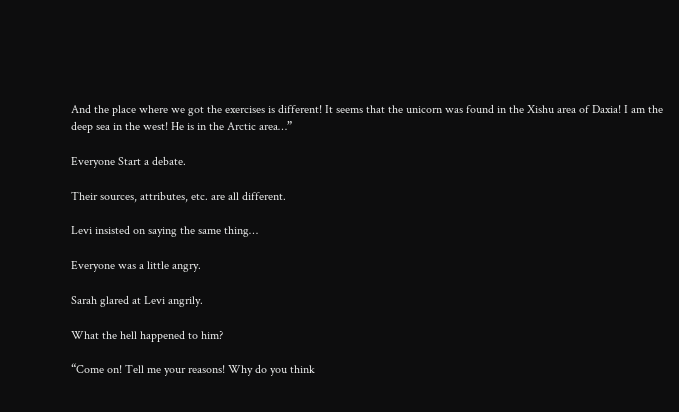And the place where we got the exercises is different! It seems that the unicorn was found in the Xishu area of Daxia! I am the deep sea in the west! He is in the Arctic area…”

Everyone Start a debate.

Their sources, attributes, etc. are all different.

Levi insisted on saying the same thing…

Everyone was a little angry.

Sarah glared at Levi angrily.

What the hell happened to him?

“Come on! Tell me your reasons! Why do you think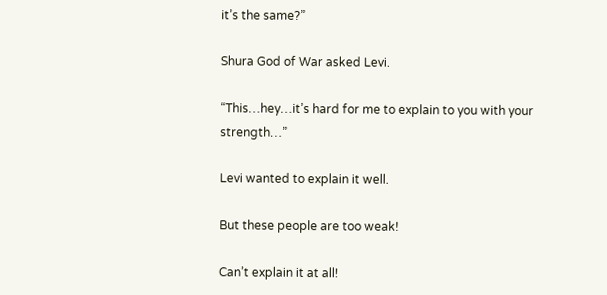it’s the same?”

Shura God of War asked Levi.

“This…hey…it’s hard for me to explain to you with your strength…”

Levi wanted to explain it well.

But these people are too weak!

Can’t explain it at all!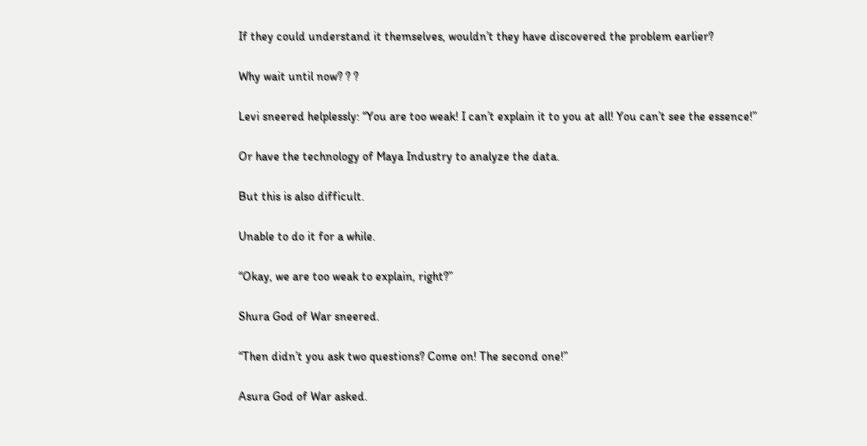If they could understand it themselves, wouldn’t they have discovered the problem earlier?

Why wait until now? ? ?

Levi sneered helplessly: “You are too weak! I can’t explain it to you at all! You can’t see the essence!”

Or have the technology of Maya Industry to analyze the data.

But this is also difficult.

Unable to do it for a while.

“Okay, we are too weak to explain, right?”

Shura God of War sneered.

“Then didn’t you ask two questions? Come on! The second one!”

Asura God of War asked.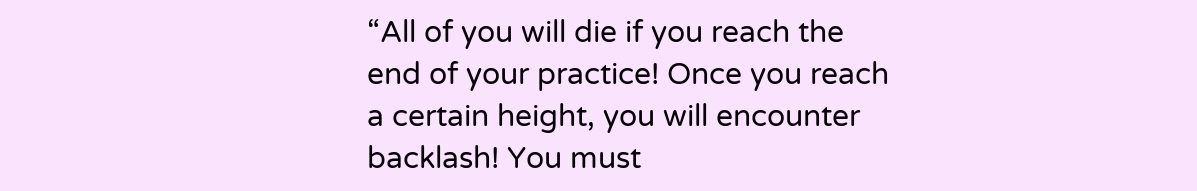“All of you will die if you reach the end of your practice! Once you reach a certain height, you will encounter backlash! You must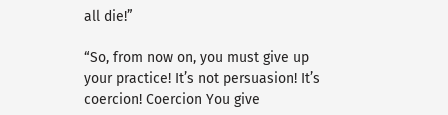all die!”

“So, from now on, you must give up your practice! It’s not persuasion! It’s coercion! Coercion You give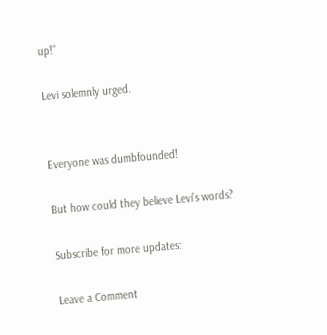up!”

Levi solemnly urged.


Everyone was dumbfounded!

But how could they believe Levi’s words?

Subscribe for more updates:

Leave a Comment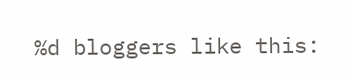%d bloggers like this: